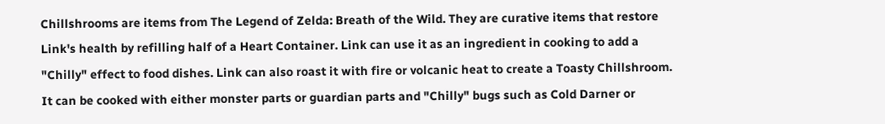Chillshrooms are items from The Legend of Zelda: Breath of the Wild. They are curative items that restore Link's health by refilling half of a Heart Container. Link can use it as an ingredient in cooking to add a "Chilly" effect to food dishes. Link can also roast it with fire or volcanic heat to create a Toasty Chillshroom. It can be cooked with either monster parts or guardian parts and "Chilly" bugs such as Cold Darner or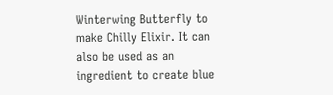Winterwing Butterfly to make Chilly Elixir. It can also be used as an ingredient to create blue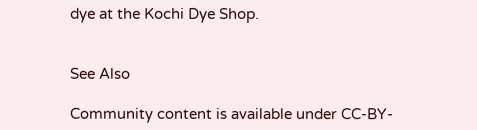dye at the Kochi Dye Shop.


See Also

Community content is available under CC-BY-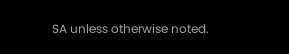SA unless otherwise noted.